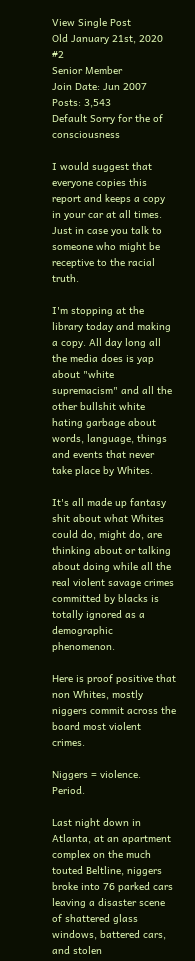View Single Post
Old January 21st, 2020 #2
Senior Member
Join Date: Jun 2007
Posts: 3,543
Default Sorry for the of consciousness

I would suggest that everyone copies this report and keeps a copy in your car at all times. Just in case you talk to someone who might be receptive to the racial truth.

I'm stopping at the library today and making a copy. All day long all the media does is yap about "white supremacism" and all the other bullshit white hating garbage about words, language, things and events that never take place by Whites.

It's all made up fantasy shit about what Whites could do, might do, are thinking about or talking about doing while all the real violent savage crimes committed by blacks is totally ignored as a demographic phenomenon.

Here is proof positive that non Whites, mostly niggers commit across the board most violent crimes.

Niggers = violence. Period.

Last night down in Atlanta, at an apartment complex on the much touted Beltline, niggers broke into 76 parked cars leaving a disaster scene of shattered glass windows, battered cars, and stolen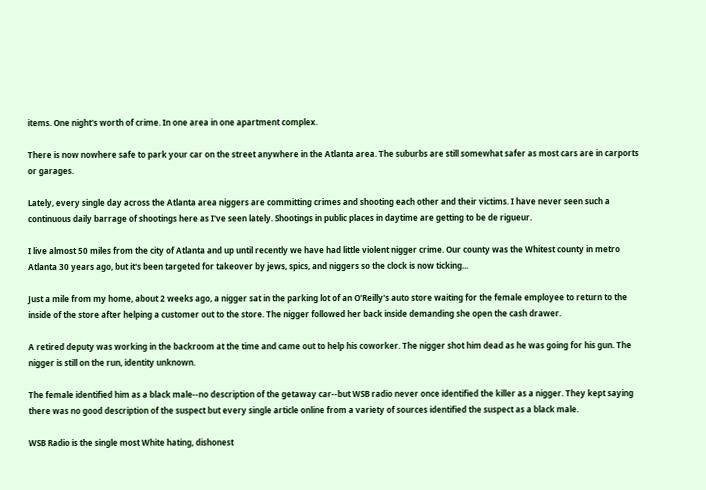items. One night's worth of crime. In one area in one apartment complex.

There is now nowhere safe to park your car on the street anywhere in the Atlanta area. The suburbs are still somewhat safer as most cars are in carports or garages.

Lately, every single day across the Atlanta area niggers are committing crimes and shooting each other and their victims. I have never seen such a continuous daily barrage of shootings here as I've seen lately. Shootings in public places in daytime are getting to be de rigueur.

I live almost 50 miles from the city of Atlanta and up until recently we have had little violent nigger crime. Our county was the Whitest county in metro Atlanta 30 years ago, but it's been targeted for takeover by jews, spics, and niggers so the clock is now ticking...

Just a mile from my home, about 2 weeks ago, a nigger sat in the parking lot of an O'Reilly's auto store waiting for the female employee to return to the inside of the store after helping a customer out to the store. The nigger followed her back inside demanding she open the cash drawer.

A retired deputy was working in the backroom at the time and came out to help his coworker. The nigger shot him dead as he was going for his gun. The nigger is still on the run, identity unknown.

The female identified him as a black male--no description of the getaway car--but WSB radio never once identified the killer as a nigger. They kept saying there was no good description of the suspect but every single article online from a variety of sources identified the suspect as a black male.

WSB Radio is the single most White hating, dishonest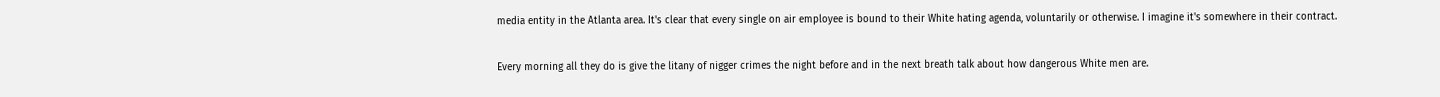media entity in the Atlanta area. It's clear that every single on air employee is bound to their White hating agenda, voluntarily or otherwise. I imagine it's somewhere in their contract.

Every morning all they do is give the litany of nigger crimes the night before and in the next breath talk about how dangerous White men are.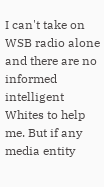I can't take on WSB radio alone and there are no informed intelligent Whites to help me. But if any media entity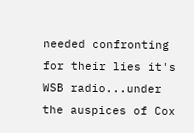needed confronting for their lies it's WSB radio...under the auspices of Cox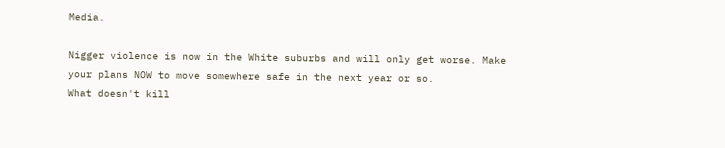Media.

Nigger violence is now in the White suburbs and will only get worse. Make your plans NOW to move somewhere safe in the next year or so.
What doesn't kill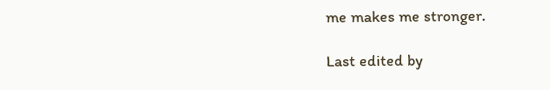me makes me stronger.

Last edited by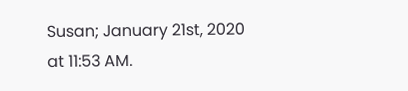Susan; January 21st, 2020 at 11:53 AM.